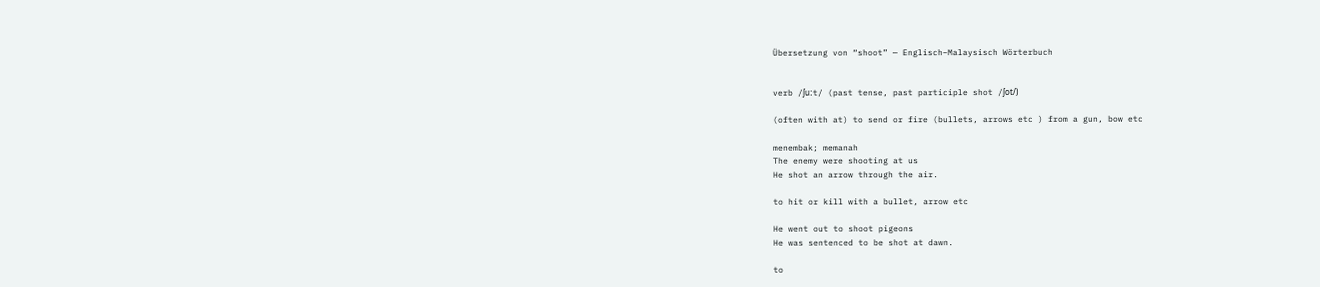Übersetzung von “shoot” — Englisch–Malaysisch Wörterbuch


verb /ʃuːt/ (past tense, past participle shot /ʃot/)

(often with at) to send or fire (bullets, arrows etc ) from a gun, bow etc

menembak; memanah
The enemy were shooting at us
He shot an arrow through the air.

to hit or kill with a bullet, arrow etc

He went out to shoot pigeons
He was sentenced to be shot at dawn.

to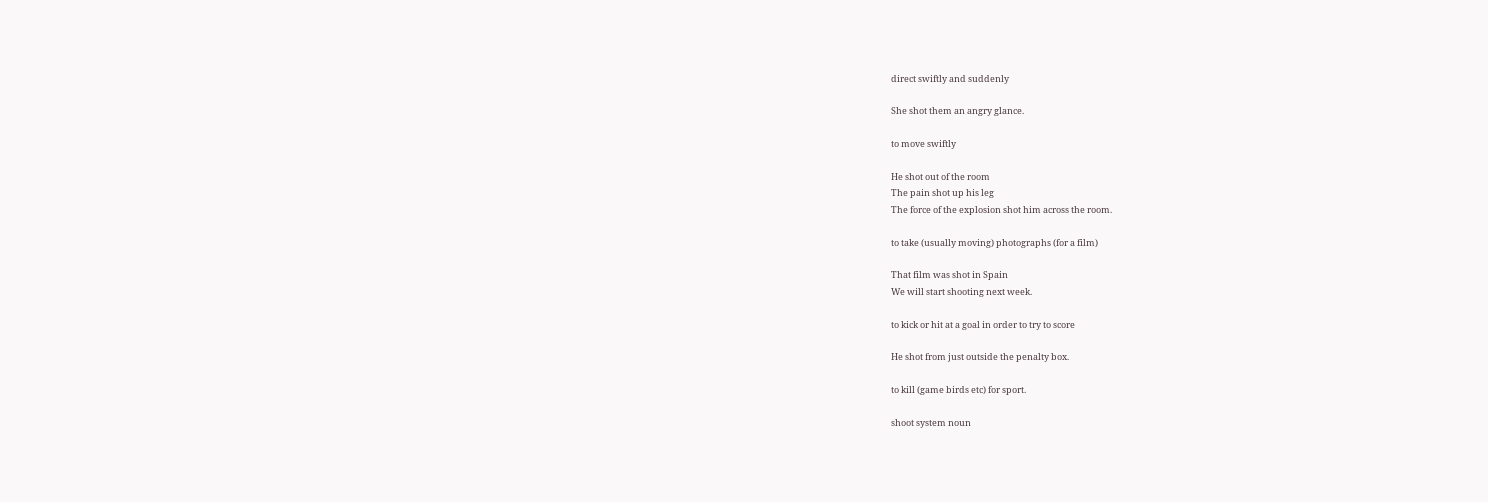direct swiftly and suddenly

She shot them an angry glance.

to move swiftly

He shot out of the room
The pain shot up his leg
The force of the explosion shot him across the room.

to take (usually moving) photographs (for a film)

That film was shot in Spain
We will start shooting next week.

to kick or hit at a goal in order to try to score

He shot from just outside the penalty box.

to kill (game birds etc) for sport.

shoot system noun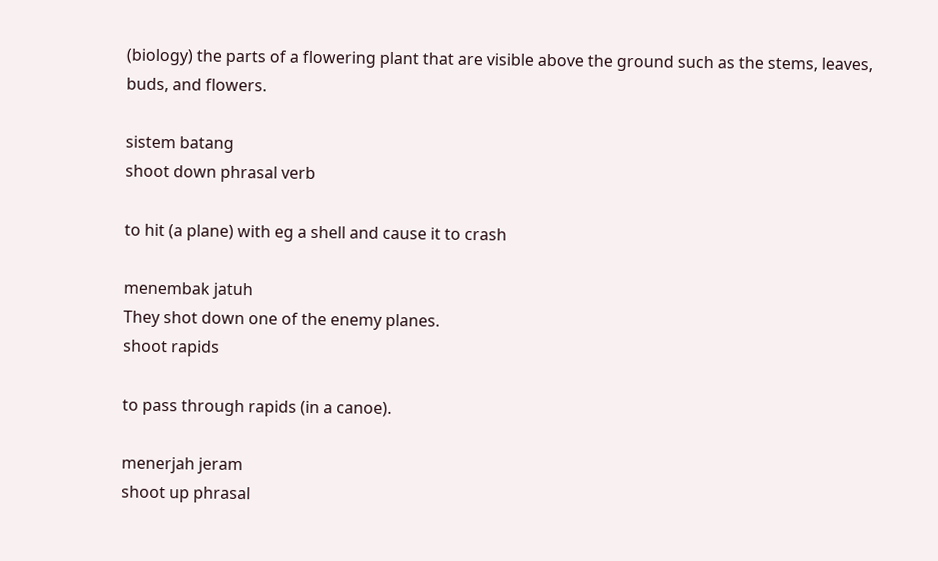(biology) the parts of a flowering plant that are visible above the ground such as the stems, leaves, buds, and flowers.

sistem batang
shoot down phrasal verb

to hit (a plane) with eg a shell and cause it to crash

menembak jatuh
They shot down one of the enemy planes.
shoot rapids

to pass through rapids (in a canoe).

menerjah jeram
shoot up phrasal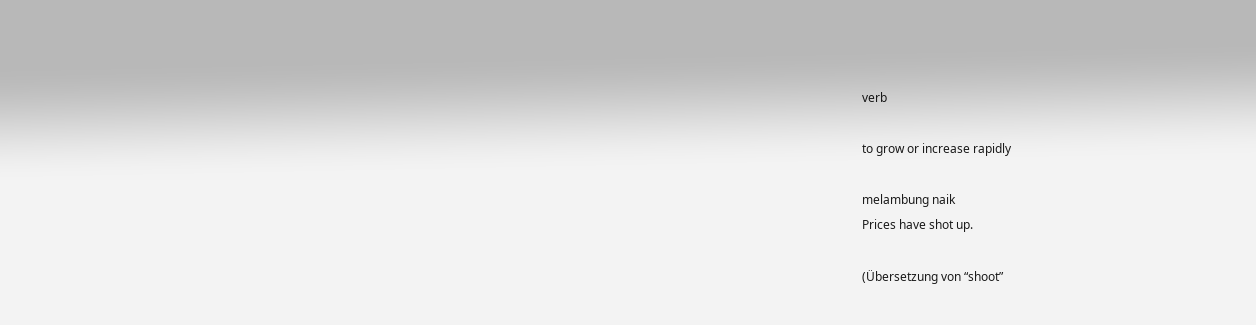verb

to grow or increase rapidly

melambung naik
Prices have shot up.

(Übersetzung von “shoot”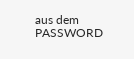aus dem PASSWORD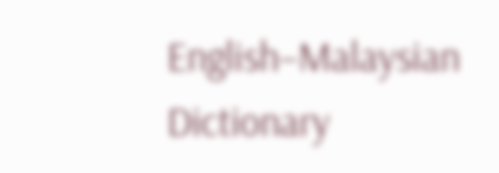English–Malaysian Dictionary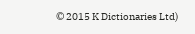© 2015 K Dictionaries Ltd)